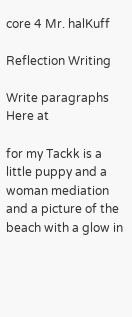core 4 Mr. halKuff

Reflection Writing

Write paragraphs Here at

for my Tackk is a little puppy and a woman mediation and a picture of the beach with a glow in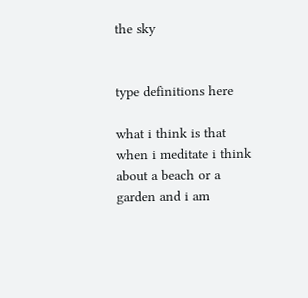the sky


type definitions here

what i think is that when i meditate i think about a beach or a garden and i am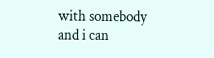with somebody and i can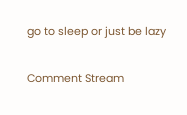go to sleep or just be lazy

Comment Stream